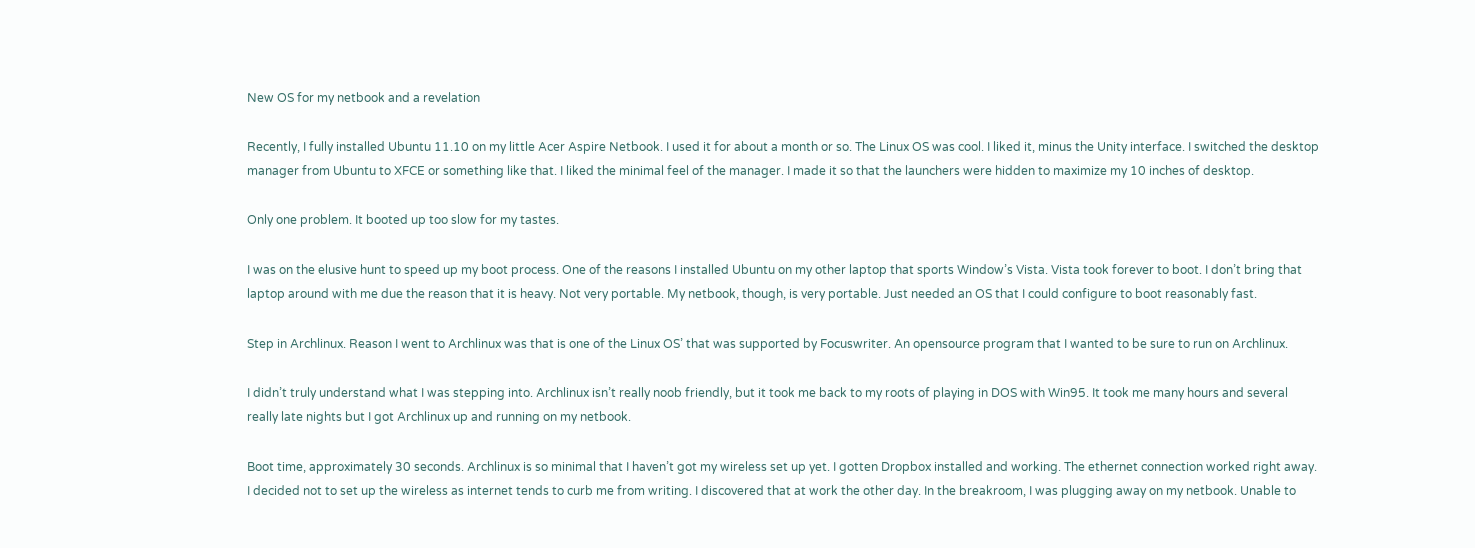New OS for my netbook and a revelation

Recently, I fully installed Ubuntu 11.10 on my little Acer Aspire Netbook. I used it for about a month or so. The Linux OS was cool. I liked it, minus the Unity interface. I switched the desktop manager from Ubuntu to XFCE or something like that. I liked the minimal feel of the manager. I made it so that the launchers were hidden to maximize my 10 inches of desktop.

Only one problem. It booted up too slow for my tastes.

I was on the elusive hunt to speed up my boot process. One of the reasons I installed Ubuntu on my other laptop that sports Window’s Vista. Vista took forever to boot. I don’t bring that laptop around with me due the reason that it is heavy. Not very portable. My netbook, though, is very portable. Just needed an OS that I could configure to boot reasonably fast.

Step in Archlinux. Reason I went to Archlinux was that is one of the Linux OS’ that was supported by Focuswriter. An opensource program that I wanted to be sure to run on Archlinux.

I didn’t truly understand what I was stepping into. Archlinux isn’t really noob friendly, but it took me back to my roots of playing in DOS with Win95. It took me many hours and several really late nights but I got Archlinux up and running on my netbook.

Boot time, approximately 30 seconds. Archlinux is so minimal that I haven’t got my wireless set up yet. I gotten Dropbox installed and working. The ethernet connection worked right away. I decided not to set up the wireless as internet tends to curb me from writing. I discovered that at work the other day. In the breakroom, I was plugging away on my netbook. Unable to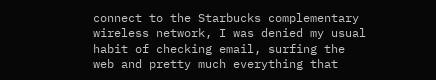connect to the Starbucks complementary wireless network, I was denied my usual habit of checking email, surfing the web and pretty much everything that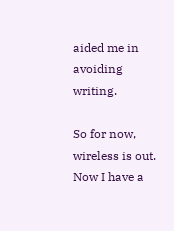aided me in avoiding writing.

So for now, wireless is out. Now I have a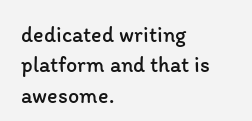dedicated writing platform and that is awesome.